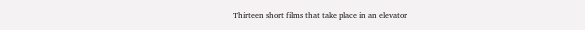Thirteen short films that take place in an elevator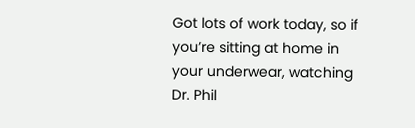Got lots of work today, so if you’re sitting at home in your underwear, watching Dr. Phil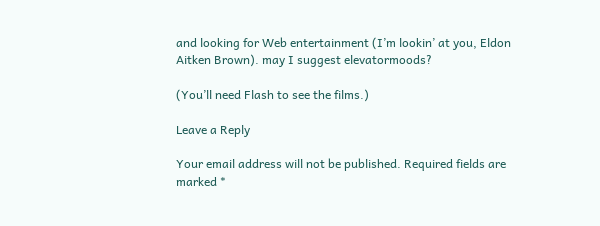and looking for Web entertainment (I’m lookin’ at you, Eldon Aitken Brown). may I suggest elevatormoods?

(You’ll need Flash to see the films.)

Leave a Reply

Your email address will not be published. Required fields are marked *